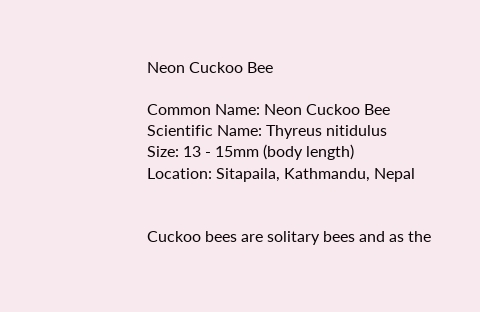Neon Cuckoo Bee

Common Name: Neon Cuckoo Bee
Scientific Name: Thyreus nitidulus
Size: 13 - 15mm (body length)
Location: Sitapaila, Kathmandu, Nepal


Cuckoo bees are solitary bees and as the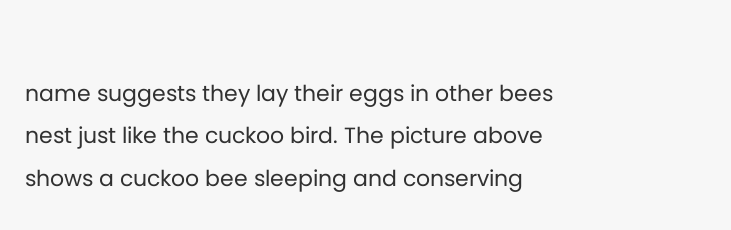name suggests they lay their eggs in other bees nest just like the cuckoo bird. The picture above shows a cuckoo bee sleeping and conserving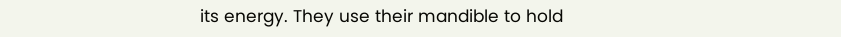its energy. They use their mandible to hold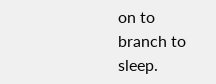on to branch to sleep.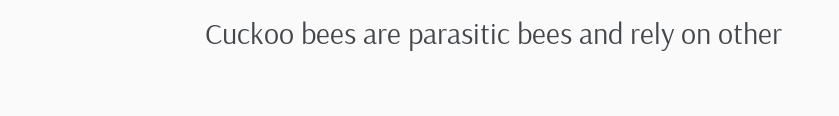Cuckoo bees are parasitic bees and rely on other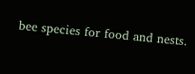bee species for food and nests.